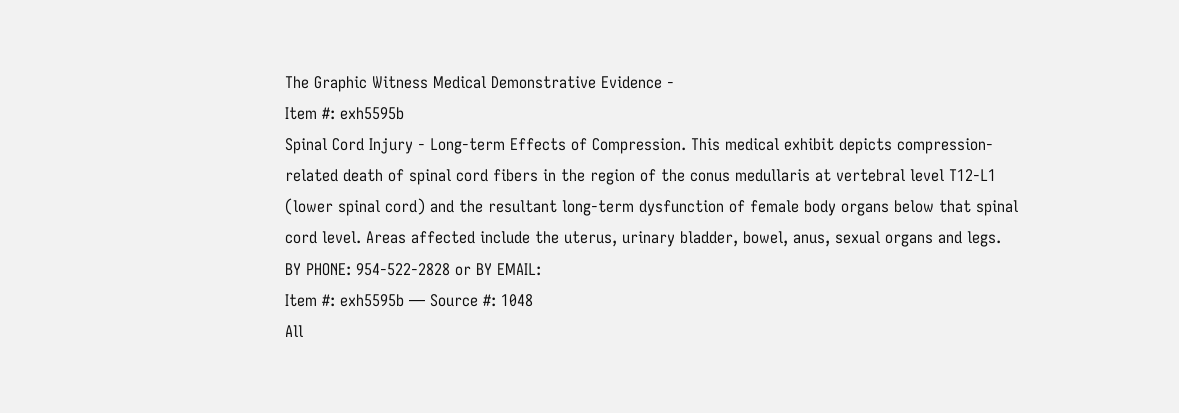The Graphic Witness Medical Demonstrative Evidence -
Item #: exh5595b
Spinal Cord Injury - Long-term Effects of Compression. This medical exhibit depicts compression-related death of spinal cord fibers in the region of the conus medullaris at vertebral level T12-L1 (lower spinal cord) and the resultant long-term dysfunction of female body organs below that spinal cord level. Areas affected include the uterus, urinary bladder, bowel, anus, sexual organs and legs.
BY PHONE: 954-522-2828 or BY EMAIL:
Item #: exh5595b — Source #: 1048
All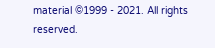material ©1999 - 2021. All rights reserved.